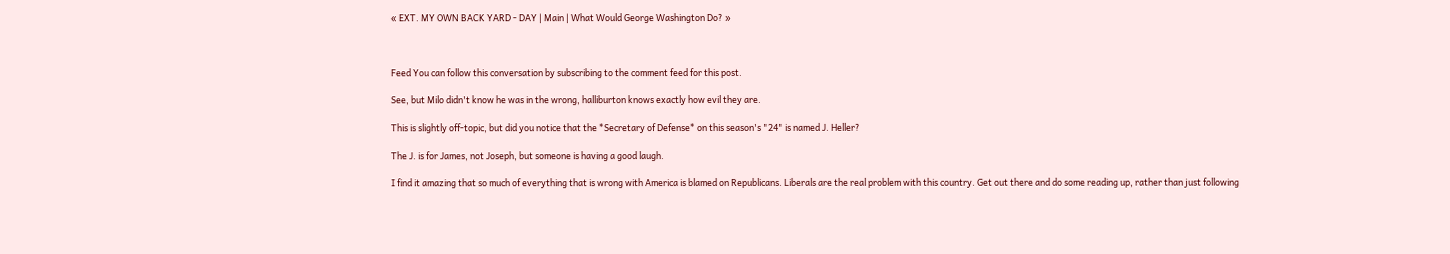« EXT. MY OWN BACK YARD - DAY | Main | What Would George Washington Do? »



Feed You can follow this conversation by subscribing to the comment feed for this post.

See, but Milo didn't know he was in the wrong, halliburton knows exactly how evil they are.

This is slightly off-topic, but did you notice that the *Secretary of Defense* on this season's "24" is named J. Heller?

The J. is for James, not Joseph, but someone is having a good laugh.

I find it amazing that so much of everything that is wrong with America is blamed on Republicans. Liberals are the real problem with this country. Get out there and do some reading up, rather than just following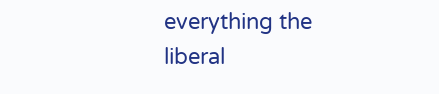everything the liberal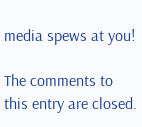media spews at you!

The comments to this entry are closed.